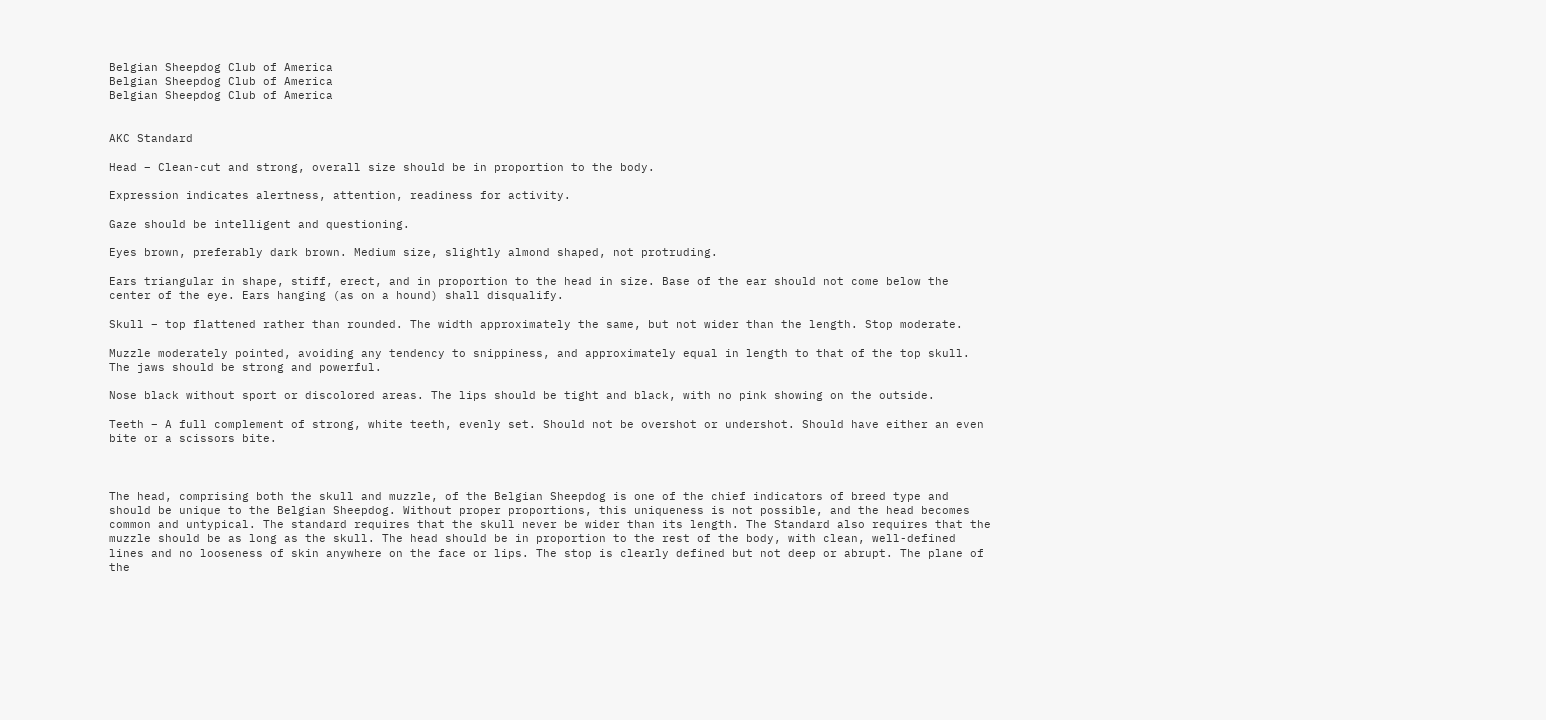Belgian Sheepdog Club of America
Belgian Sheepdog Club of America
Belgian Sheepdog Club of America


AKC Standard

Head – Clean-cut and strong, overall size should be in proportion to the body.

Expression indicates alertness, attention, readiness for activity.

Gaze should be intelligent and questioning.

Eyes brown, preferably dark brown. Medium size, slightly almond shaped, not protruding.

Ears triangular in shape, stiff, erect, and in proportion to the head in size. Base of the ear should not come below the center of the eye. Ears hanging (as on a hound) shall disqualify.

Skull – top flattened rather than rounded. The width approximately the same, but not wider than the length. Stop moderate.

Muzzle moderately pointed, avoiding any tendency to snippiness, and approximately equal in length to that of the top skull. The jaws should be strong and powerful.

Nose black without sport or discolored areas. The lips should be tight and black, with no pink showing on the outside.

Teeth – A full complement of strong, white teeth, evenly set. Should not be overshot or undershot. Should have either an even bite or a scissors bite.



The head, comprising both the skull and muzzle, of the Belgian Sheepdog is one of the chief indicators of breed type and should be unique to the Belgian Sheepdog. Without proper proportions, this uniqueness is not possible, and the head becomes common and untypical. The standard requires that the skull never be wider than its length. The Standard also requires that the muzzle should be as long as the skull. The head should be in proportion to the rest of the body, with clean, well-defined lines and no looseness of skin anywhere on the face or lips. The stop is clearly defined but not deep or abrupt. The plane of the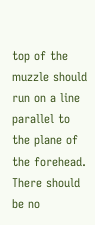top of the muzzle should run on a line parallel to the plane of the forehead. There should be no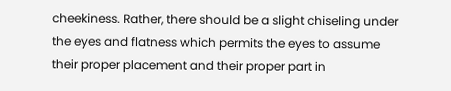cheekiness. Rather, there should be a slight chiseling under the eyes and flatness which permits the eyes to assume their proper placement and their proper part in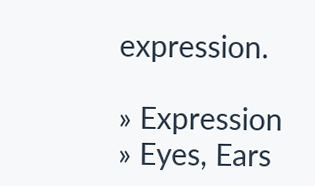expression.

» Expression
» Eyes, Ears